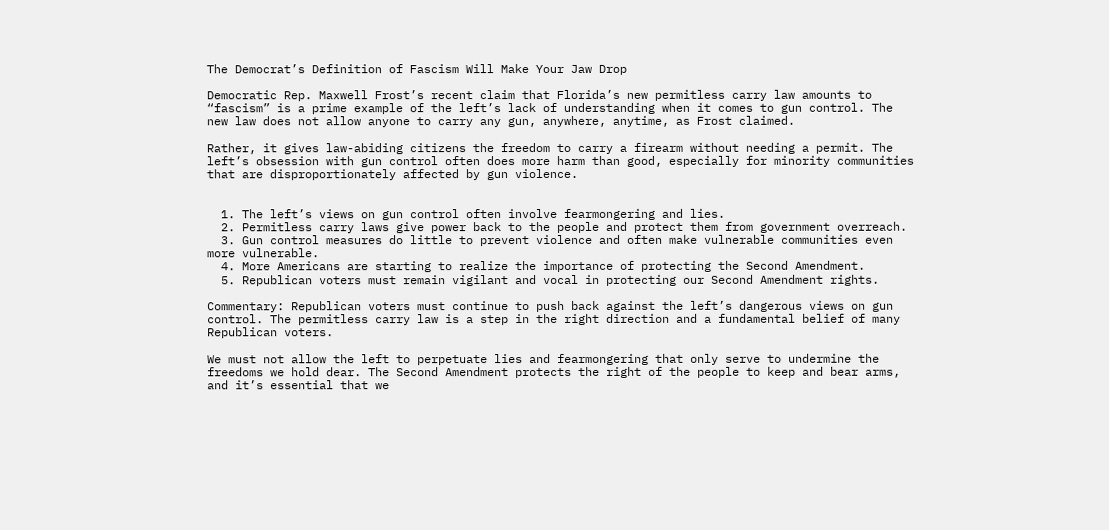The Democrat’s Definition of Fascism Will Make Your Jaw Drop

Democratic Rep. Maxwell Frost’s recent claim that Florida’s new permitless carry law amounts to “fascism” is a prime example of the left’s lack of understanding when it comes to gun control. The new law does not allow anyone to carry any gun, anywhere, anytime, as Frost claimed.

Rather, it gives law-abiding citizens the freedom to carry a firearm without needing a permit. The left’s obsession with gun control often does more harm than good, especially for minority communities that are disproportionately affected by gun violence.


  1. The left’s views on gun control often involve fearmongering and lies.
  2. Permitless carry laws give power back to the people and protect them from government overreach.
  3. Gun control measures do little to prevent violence and often make vulnerable communities even more vulnerable.
  4. More Americans are starting to realize the importance of protecting the Second Amendment.
  5. Republican voters must remain vigilant and vocal in protecting our Second Amendment rights.

Commentary: Republican voters must continue to push back against the left’s dangerous views on gun control. The permitless carry law is a step in the right direction and a fundamental belief of many Republican voters.

We must not allow the left to perpetuate lies and fearmongering that only serve to undermine the freedoms we hold dear. The Second Amendment protects the right of the people to keep and bear arms, and it’s essential that we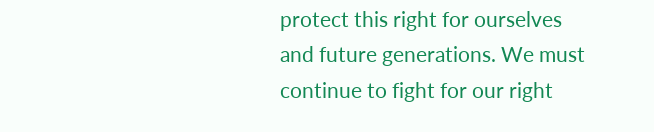protect this right for ourselves and future generations. We must continue to fight for our right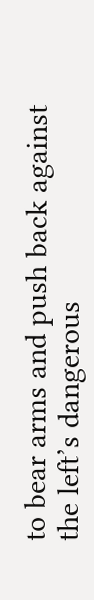to bear arms and push back against the left’s dangerous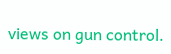views on gun control.